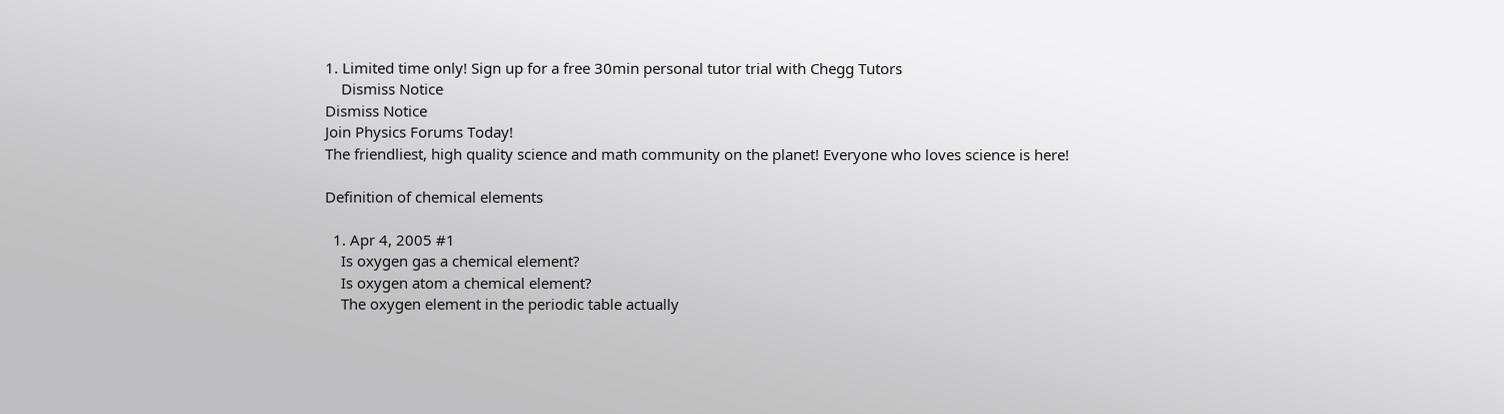1. Limited time only! Sign up for a free 30min personal tutor trial with Chegg Tutors
    Dismiss Notice
Dismiss Notice
Join Physics Forums Today!
The friendliest, high quality science and math community on the planet! Everyone who loves science is here!

Definition of chemical elements

  1. Apr 4, 2005 #1
    Is oxygen gas a chemical element?
    Is oxygen atom a chemical element?
    The oxygen element in the periodic table actually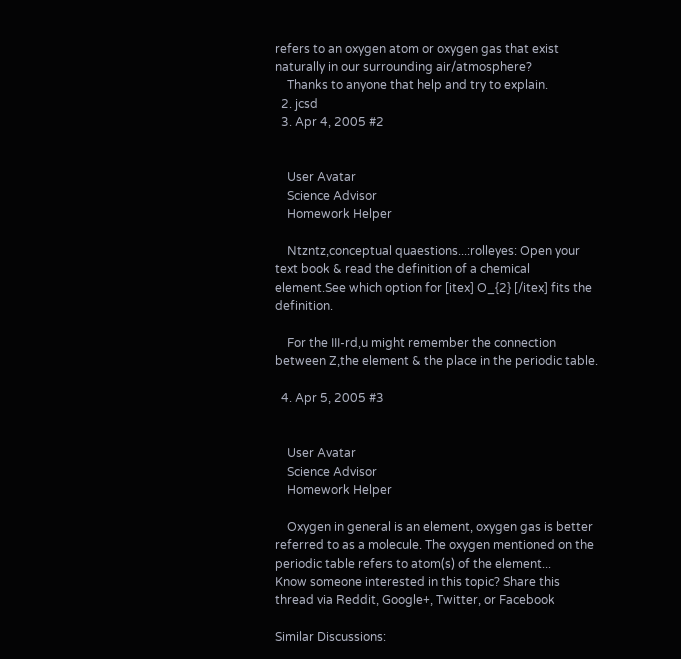refers to an oxygen atom or oxygen gas that exist naturally in our surrounding air/atmosphere?
    Thanks to anyone that help and try to explain.
  2. jcsd
  3. Apr 4, 2005 #2


    User Avatar
    Science Advisor
    Homework Helper

    Ntzntz,conceptual quaestions...:rolleyes: Open your text book & read the definition of a chemical element.See which option for [itex] O_{2} [/itex] fits the definition.

    For the III-rd,u might remember the connection between Z,the element & the place in the periodic table.

  4. Apr 5, 2005 #3


    User Avatar
    Science Advisor
    Homework Helper

    Oxygen in general is an element, oxygen gas is better referred to as a molecule. The oxygen mentioned on the periodic table refers to atom(s) of the element...
Know someone interested in this topic? Share this thread via Reddit, Google+, Twitter, or Facebook

Similar Discussions: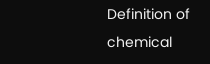Definition of chemical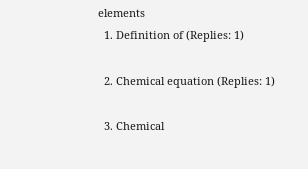elements
  1. Definition of (Replies: 1)

  2. Chemical equation (Replies: 1)

  3. Chemical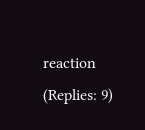reaction (Replies: 9)